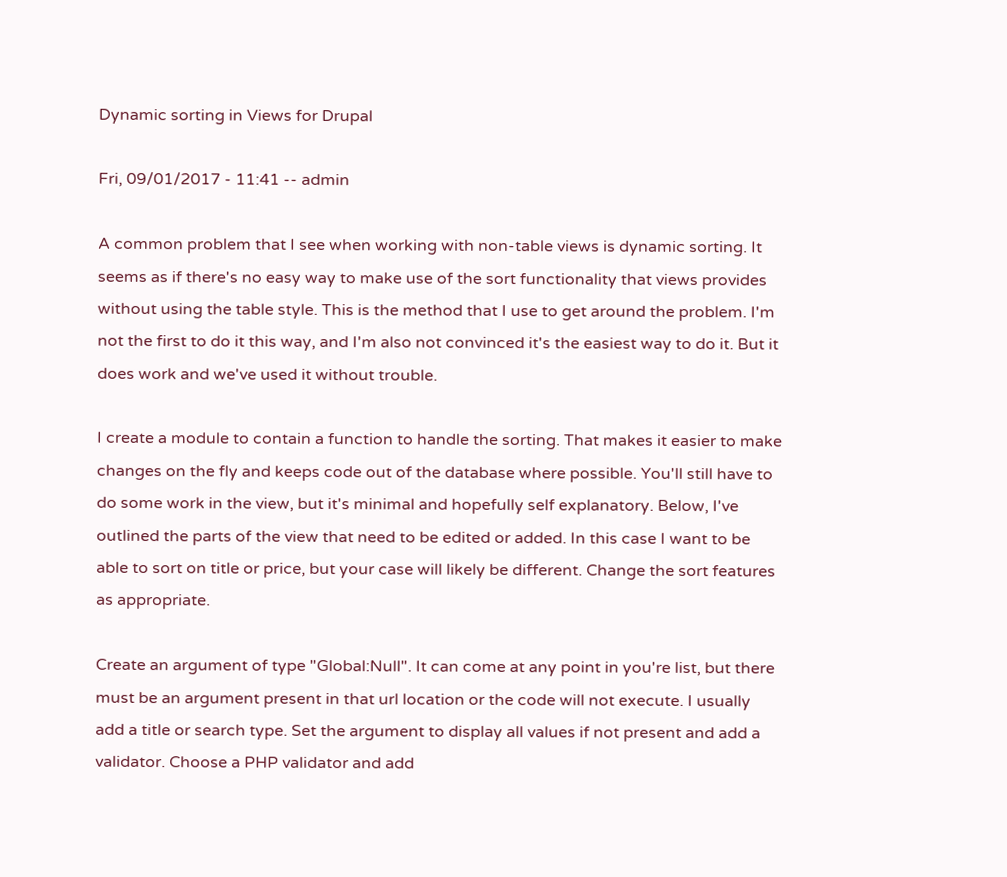Dynamic sorting in Views for Drupal

Fri, 09/01/2017 - 11:41 -- admin

A common problem that I see when working with non-table views is dynamic sorting. It seems as if there's no easy way to make use of the sort functionality that views provides without using the table style. This is the method that I use to get around the problem. I'm not the first to do it this way, and I'm also not convinced it's the easiest way to do it. But it does work and we've used it without trouble.

I create a module to contain a function to handle the sorting. That makes it easier to make changes on the fly and keeps code out of the database where possible. You'll still have to do some work in the view, but it's minimal and hopefully self explanatory. Below, I've outlined the parts of the view that need to be edited or added. In this case I want to be able to sort on title or price, but your case will likely be different. Change the sort features as appropriate.

Create an argument of type "Global:Null". It can come at any point in you're list, but there must be an argument present in that url location or the code will not execute. I usually add a title or search type. Set the argument to display all values if not present and add a validator. Choose a PHP validator and add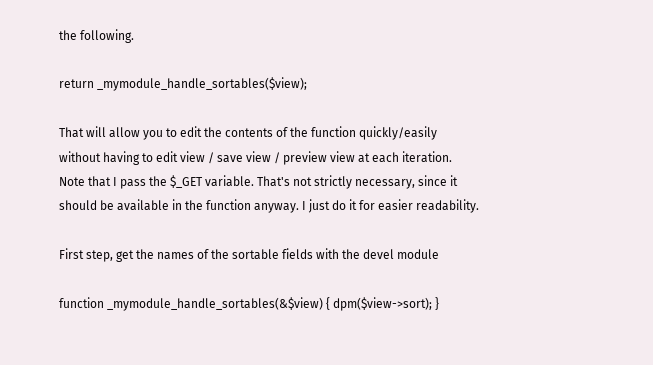the following.

return _mymodule_handle_sortables($view);

That will allow you to edit the contents of the function quickly/easily without having to edit view / save view / preview view at each iteration. Note that I pass the $_GET variable. That's not strictly necessary, since it should be available in the function anyway. I just do it for easier readability.

First step, get the names of the sortable fields with the devel module

function _mymodule_handle_sortables(&$view) { dpm($view->sort); }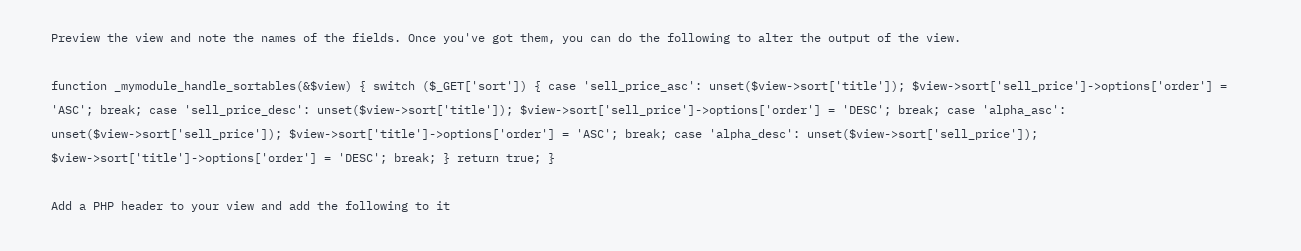Preview the view and note the names of the fields. Once you've got them, you can do the following to alter the output of the view.

function _mymodule_handle_sortables(&$view) { switch ($_GET['sort']) { case 'sell_price_asc': unset($view->sort['title']); $view->sort['sell_price']->options['order'] = 'ASC'; break; case 'sell_price_desc': unset($view->sort['title']); $view->sort['sell_price']->options['order'] = 'DESC'; break; case 'alpha_asc': unset($view->sort['sell_price']); $view->sort['title']->options['order'] = 'ASC'; break; case 'alpha_desc': unset($view->sort['sell_price']); $view->sort['title']->options['order'] = 'DESC'; break; } return true; }

Add a PHP header to your view and add the following to it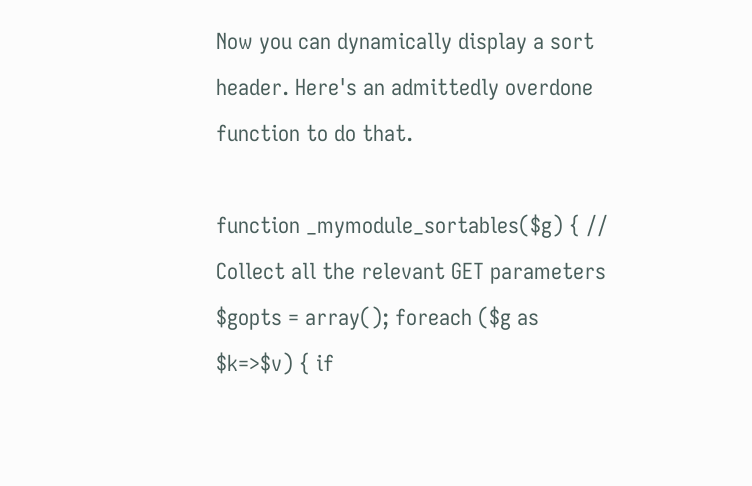Now you can dynamically display a sort header. Here's an admittedly overdone function to do that.

function _mymodule_sortables($g) { // Collect all the relevant GET parameters $gopts = array(); foreach ($g as $k=>$v) { if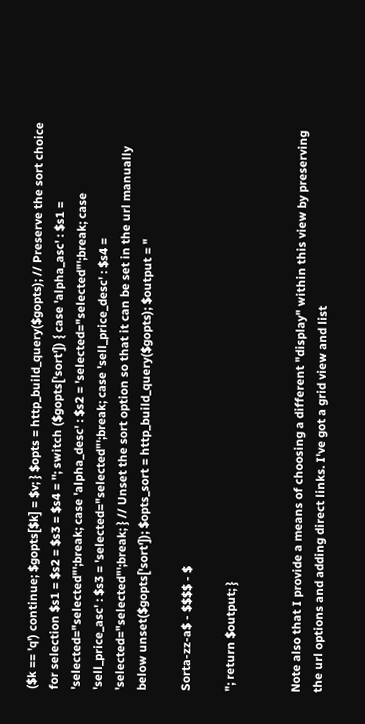($k == 'q') continue; $gopts[$k] = $v; } $opts = http_build_query($gopts); // Preserve the sort choice for selection $s1 = $s2 = $s3 = $s4 = ''; switch ($gopts['sort']) { case 'alpha_asc' : $s1 = 'selected="selected"';break; case 'alpha_desc' : $s2 = 'selected="selected"';break; case 'sell_price_asc' : $s3 = 'selected="selected"';break; case 'sell_price_desc' : $s4 = 'selected="selected"';break; } // Unset the sort option so that it can be set in the url manually below unset($gopts['sort']); $opts_sort = http_build_query($gopts); $output = "

Sorta-zz-a$ - $$$$ - $

"; return $output; }


Note also that I provide a means of choosing a different "display" within this view by preserving the url options and adding direct links. I've got a grid view and list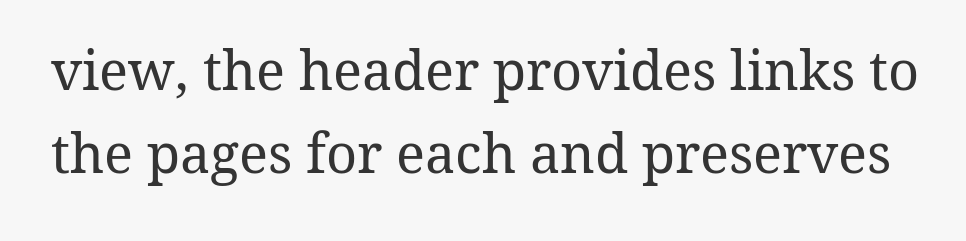view, the header provides links to the pages for each and preserves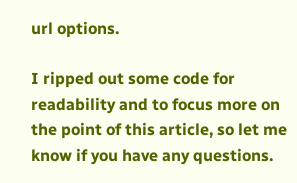url options.

I ripped out some code for readability and to focus more on the point of this article, so let me know if you have any questions.